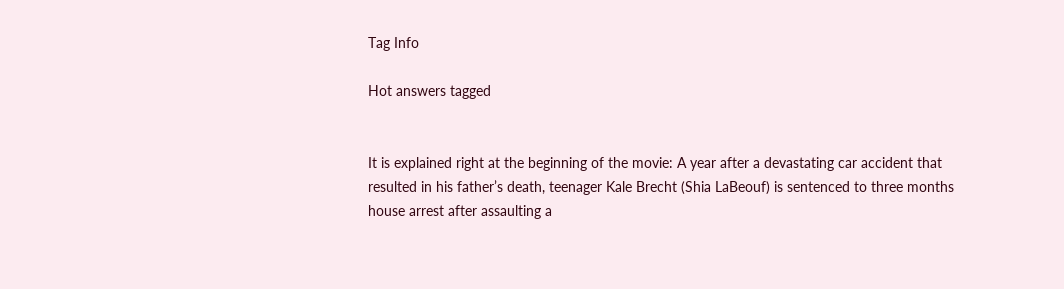Tag Info

Hot answers tagged


It is explained right at the beginning of the movie: A year after a devastating car accident that resulted in his father’s death, teenager Kale Brecht (Shia LaBeouf) is sentenced to three months house arrest after assaulting a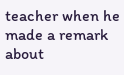teacher when he made a remark about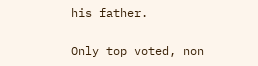his father.

Only top voted, non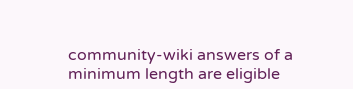community-wiki answers of a minimum length are eligible